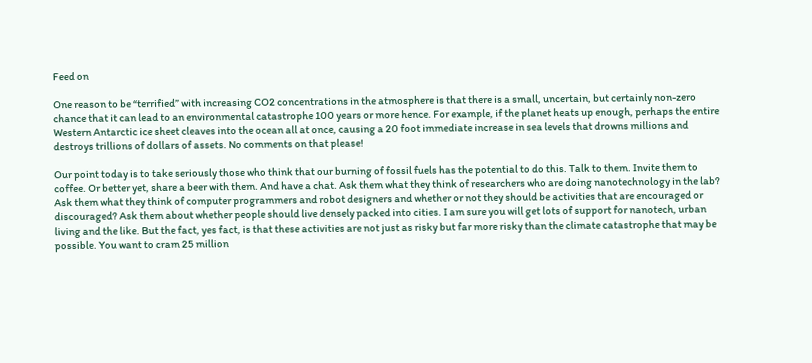Feed on

One reason to be “terrified” with increasing CO2 concentrations in the atmosphere is that there is a small, uncertain, but certainly non-zero chance that it can lead to an environmental catastrophe 100 years or more hence. For example, if the planet heats up enough, perhaps the entire Western Antarctic ice sheet cleaves into the ocean all at once, causing a 20 foot immediate increase in sea levels that drowns millions and destroys trillions of dollars of assets. No comments on that please!

Our point today is to take seriously those who think that our burning of fossil fuels has the potential to do this. Talk to them. Invite them to coffee. Or better yet, share a beer with them. And have a chat. Ask them what they think of researchers who are doing nanotechnology in the lab? Ask them what they think of computer programmers and robot designers and whether or not they should be activities that are encouraged or discouraged? Ask them about whether people should live densely packed into cities. I am sure you will get lots of support for nanotech, urban living and the like. But the fact, yes fact, is that these activities are not just as risky but far more risky than the climate catastrophe that may be possible. You want to cram 25 million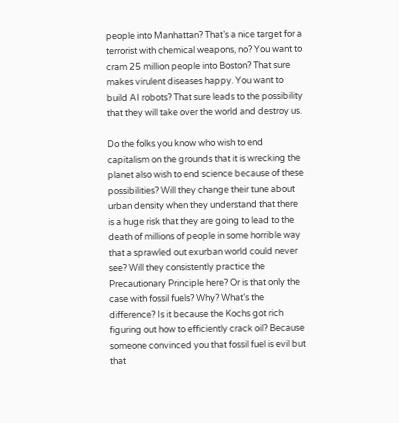people into Manhattan? That’s a nice target for a terrorist with chemical weapons, no? You want to cram 25 million people into Boston? That sure makes virulent diseases happy. You want to build AI robots? That sure leads to the possibility that they will take over the world and destroy us.

Do the folks you know who wish to end capitalism on the grounds that it is wrecking the planet also wish to end science because of these possibilities? Will they change their tune about urban density when they understand that there is a huge risk that they are going to lead to the death of millions of people in some horrible way that a sprawled out exurban world could never see? Will they consistently practice the Precautionary Principle here? Or is that only the case with fossil fuels? Why? What’s the difference? Is it because the Kochs got rich figuring out how to efficiently crack oil? Because someone convinced you that fossil fuel is evil but that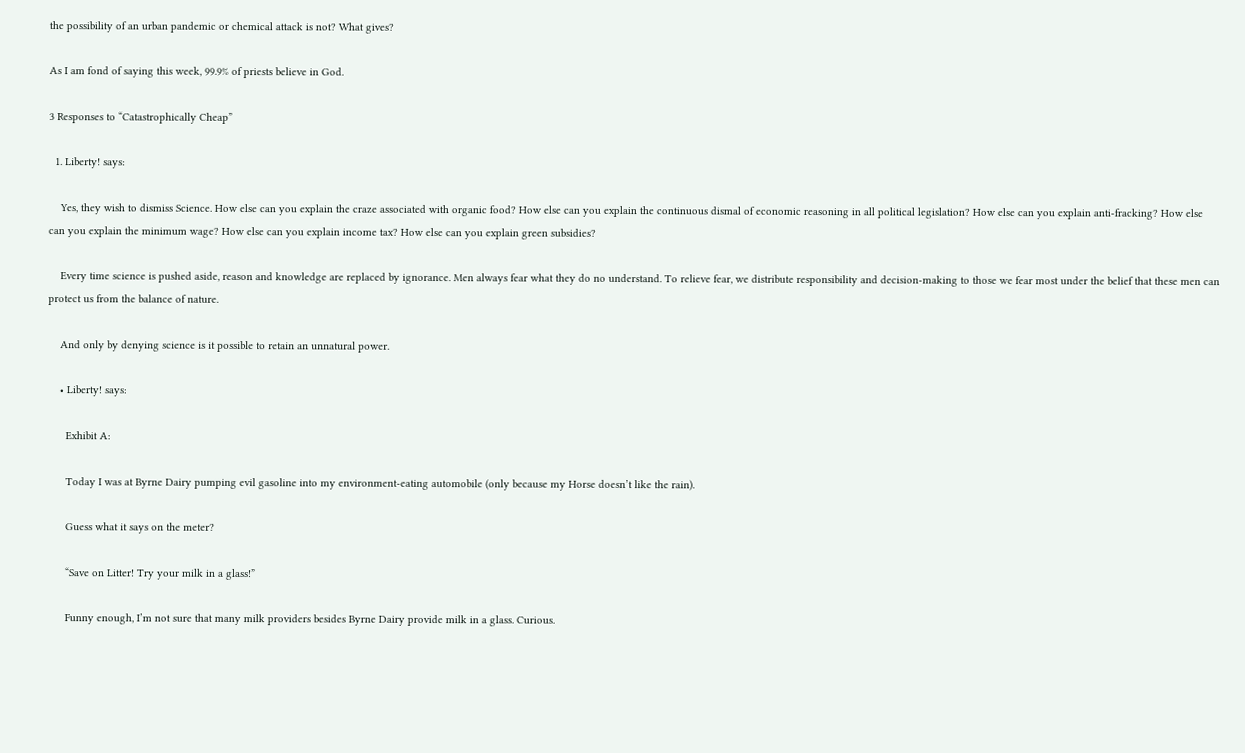the possibility of an urban pandemic or chemical attack is not? What gives?

As I am fond of saying this week, 99.9% of priests believe in God.

3 Responses to “Catastrophically Cheap”

  1. Liberty! says:

    Yes, they wish to dismiss Science. How else can you explain the craze associated with organic food? How else can you explain the continuous dismal of economic reasoning in all political legislation? How else can you explain anti-fracking? How else can you explain the minimum wage? How else can you explain income tax? How else can you explain green subsidies?

    Every time science is pushed aside, reason and knowledge are replaced by ignorance. Men always fear what they do no understand. To relieve fear, we distribute responsibility and decision-making to those we fear most under the belief that these men can protect us from the balance of nature.

    And only by denying science is it possible to retain an unnatural power.

    • Liberty! says:

      Exhibit A:

      Today I was at Byrne Dairy pumping evil gasoline into my environment-eating automobile (only because my Horse doesn’t like the rain).

      Guess what it says on the meter?

      “Save on Litter! Try your milk in a glass!”

      Funny enough, I’m not sure that many milk providers besides Byrne Dairy provide milk in a glass. Curious.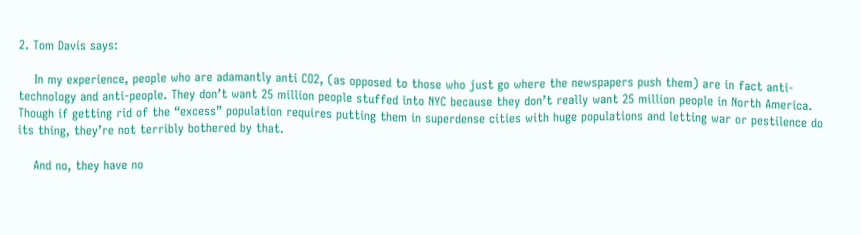2. Tom Davis says:

    In my experience, people who are adamantly anti CO2, (as opposed to those who just go where the newspapers push them) are in fact anti-technology and anti-people. They don’t want 25 million people stuffed into NYC because they don’t really want 25 million people in North America. Though if getting rid of the “excess” population requires putting them in superdense cities with huge populations and letting war or pestilence do its thing, they’re not terribly bothered by that.

    And no, they have no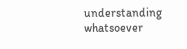understanding whatsoever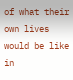of what their own lives would be like in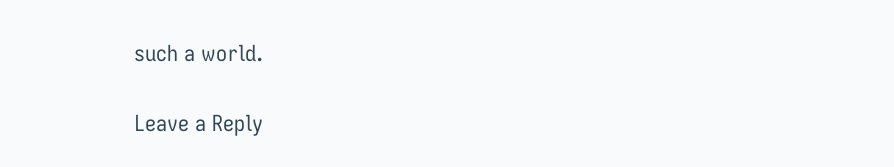such a world.

Leave a Reply